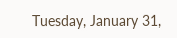Tuesday, January 31,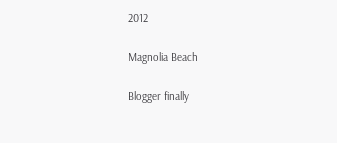2012

Magnolia Beach

Blogger finally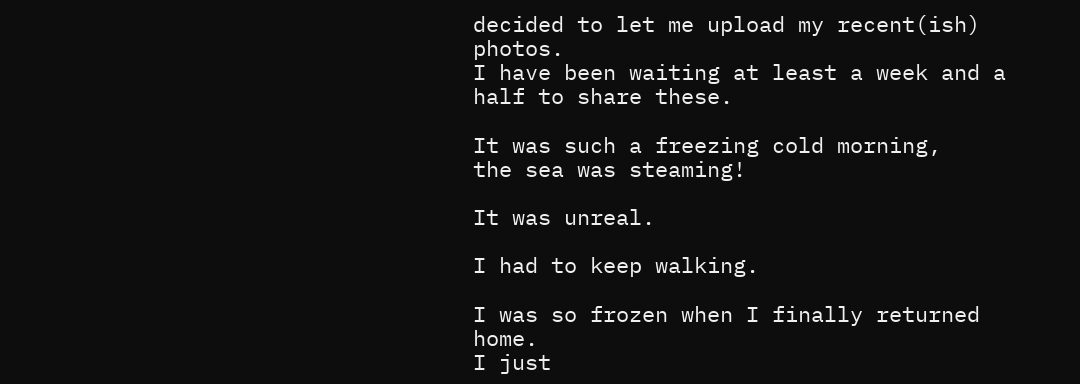decided to let me upload my recent(ish) photos.
I have been waiting at least a week and a half to share these.

It was such a freezing cold morning,
the sea was steaming!

It was unreal.

I had to keep walking.

I was so frozen when I finally returned home.
I just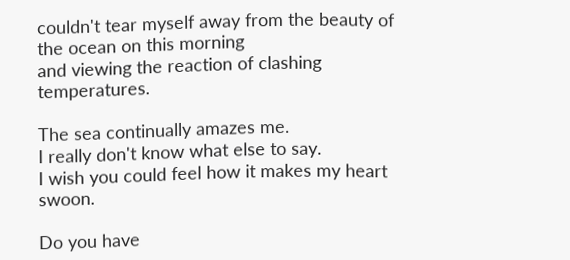couldn't tear myself away from the beauty of the ocean on this morning
and viewing the reaction of clashing temperatures.

The sea continually amazes me.
I really don't know what else to say.
I wish you could feel how it makes my heart swoon.

Do you have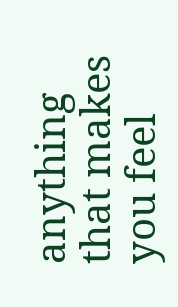anything that makes you feel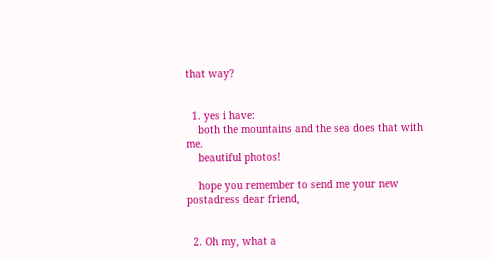that way?


  1. yes i have:
    both the mountains and the sea does that with me.
    beautiful photos!

    hope you remember to send me your new postadress dear friend,


  2. Oh my, what a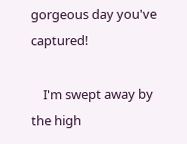gorgeous day you've captured!

    I'm swept away by the high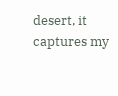desert, it captures my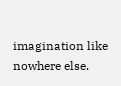imagination like nowhere else.